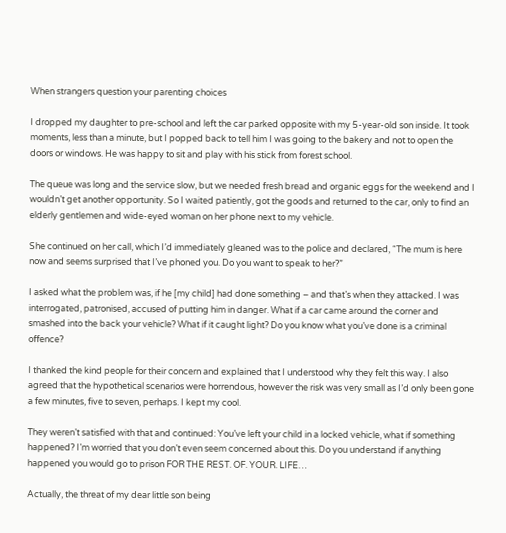When strangers question your parenting choices

I dropped my daughter to pre-school and left the car parked opposite with my 5-year-old son inside. It took moments, less than a minute, but I popped back to tell him I was going to the bakery and not to open the doors or windows. He was happy to sit and play with his stick from forest school.

The queue was long and the service slow, but we needed fresh bread and organic eggs for the weekend and I wouldn’t get another opportunity. So I waited patiently, got the goods and returned to the car, only to find an elderly gentlemen and wide-eyed woman on her phone next to my vehicle.

She continued on her call, which I’d immediately gleaned was to the police and declared, “The mum is here now and seems surprised that I’ve phoned you. Do you want to speak to her?”

I asked what the problem was, if he [my child] had done something – and that’s when they attacked. I was interrogated, patronised, accused of putting him in danger. What if a car came around the corner and smashed into the back your vehicle? What if it caught light? Do you know what you’ve done is a criminal offence?

I thanked the kind people for their concern and explained that I understood why they felt this way. I also agreed that the hypothetical scenarios were horrendous, however the risk was very small as I’d only been gone a few minutes, five to seven, perhaps. I kept my cool.

They weren’t satisfied with that and continued: You’ve left your child in a locked vehicle, what if something happened? I’m worried that you don’t even seem concerned about this. Do you understand if anything happened you would go to prison FOR THE REST. OF. YOUR. LIFE…

Actually, the threat of my dear little son being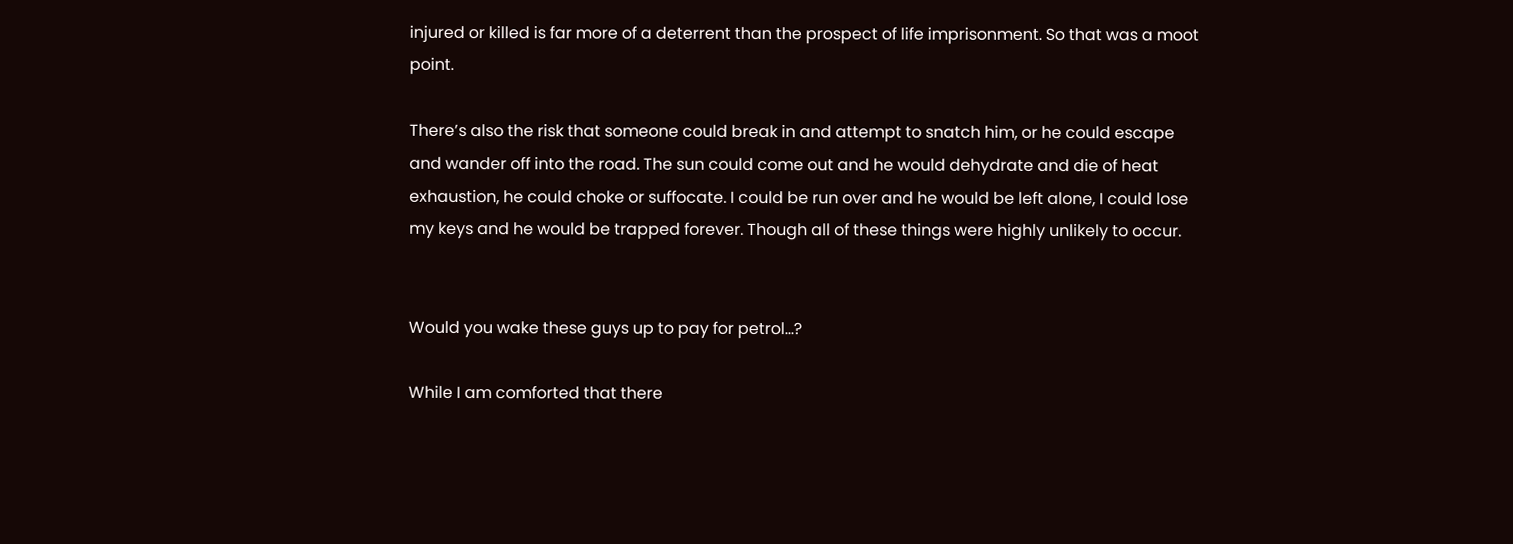injured or killed is far more of a deterrent than the prospect of life imprisonment. So that was a moot point.

There’s also the risk that someone could break in and attempt to snatch him, or he could escape and wander off into the road. The sun could come out and he would dehydrate and die of heat exhaustion, he could choke or suffocate. I could be run over and he would be left alone, I could lose my keys and he would be trapped forever. Though all of these things were highly unlikely to occur.


Would you wake these guys up to pay for petrol…?

While I am comforted that there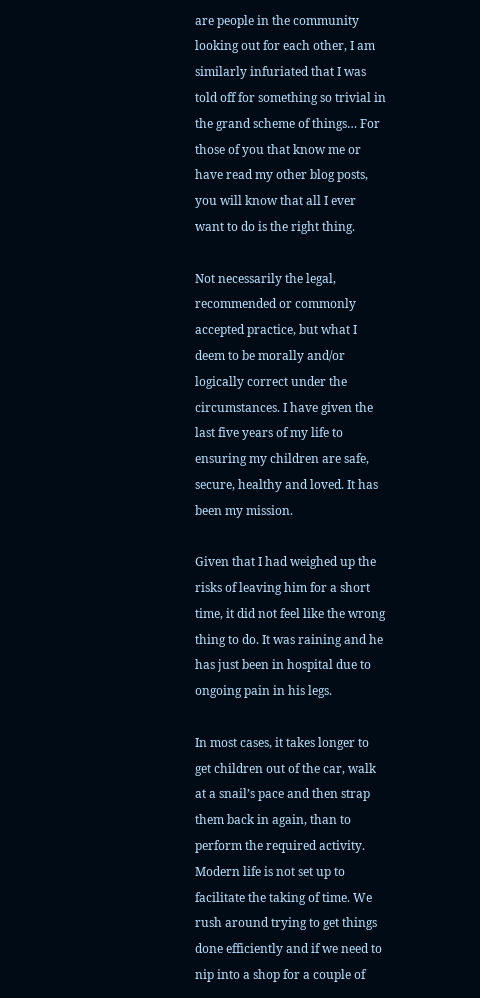are people in the community looking out for each other, I am similarly infuriated that I was told off for something so trivial in the grand scheme of things… For those of you that know me or have read my other blog posts, you will know that all I ever want to do is the right thing.

Not necessarily the legal, recommended or commonly accepted practice, but what I deem to be morally and/or logically correct under the circumstances. I have given the last five years of my life to ensuring my children are safe, secure, healthy and loved. It has been my mission.

Given that I had weighed up the risks of leaving him for a short time, it did not feel like the wrong thing to do. It was raining and he has just been in hospital due to ongoing pain in his legs.

In most cases, it takes longer to get children out of the car, walk at a snail’s pace and then strap them back in again, than to perform the required activity. Modern life is not set up to facilitate the taking of time. We rush around trying to get things done efficiently and if we need to nip into a shop for a couple of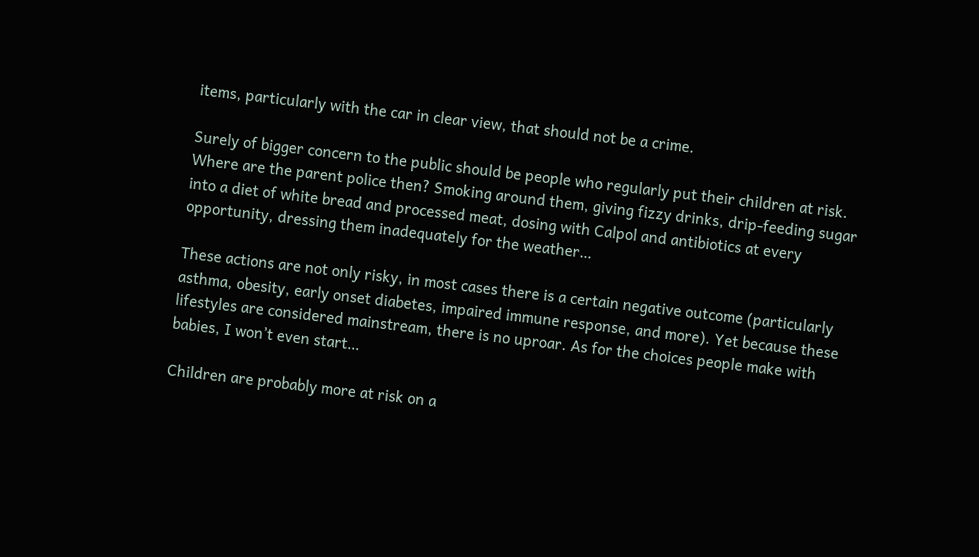items, particularly with the car in clear view, that should not be a crime.

Surely of bigger concern to the public should be people who regularly put their children at risk. Where are the parent police then? Smoking around them, giving fizzy drinks, drip-feeding sugar into a diet of white bread and processed meat, dosing with Calpol and antibiotics at every opportunity, dressing them inadequately for the weather…

These actions are not only risky, in most cases there is a certain negative outcome (particularly asthma, obesity, early onset diabetes, impaired immune response, and more). Yet because these lifestyles are considered mainstream, there is no uproar. As for the choices people make with babies, I won’t even start…

Children are probably more at risk on a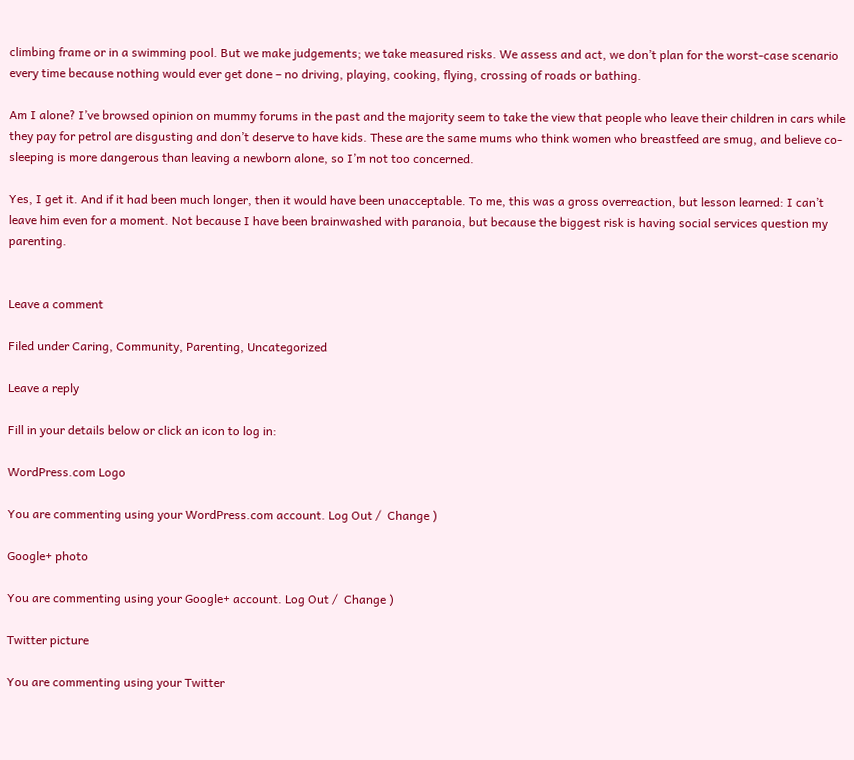climbing frame or in a swimming pool. But we make judgements; we take measured risks. We assess and act, we don’t plan for the worst-case scenario every time because nothing would ever get done – no driving, playing, cooking, flying, crossing of roads or bathing.

Am I alone? I’ve browsed opinion on mummy forums in the past and the majority seem to take the view that people who leave their children in cars while they pay for petrol are disgusting and don’t deserve to have kids. These are the same mums who think women who breastfeed are smug, and believe co-sleeping is more dangerous than leaving a newborn alone, so I’m not too concerned.

Yes, I get it. And if it had been much longer, then it would have been unacceptable. To me, this was a gross overreaction, but lesson learned: I can’t leave him even for a moment. Not because I have been brainwashed with paranoia, but because the biggest risk is having social services question my parenting.


Leave a comment

Filed under Caring, Community, Parenting, Uncategorized

Leave a reply

Fill in your details below or click an icon to log in:

WordPress.com Logo

You are commenting using your WordPress.com account. Log Out /  Change )

Google+ photo

You are commenting using your Google+ account. Log Out /  Change )

Twitter picture

You are commenting using your Twitter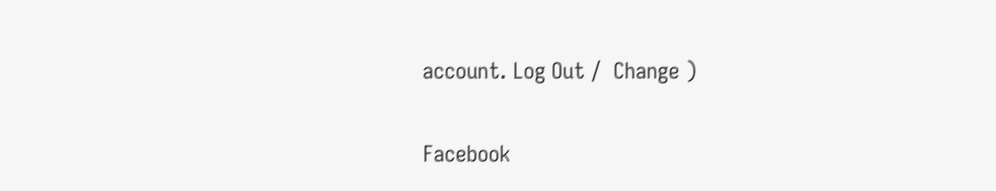account. Log Out /  Change )

Facebook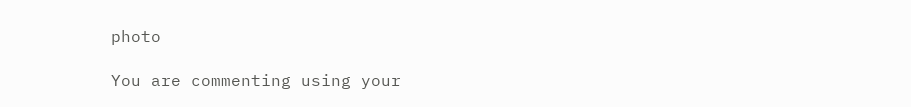photo

You are commenting using your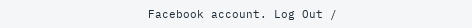Facebook account. Log Out /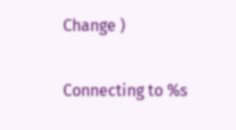Change )

Connecting to %s